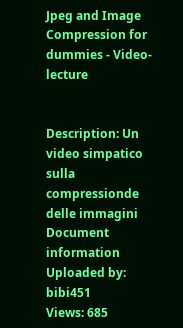Jpeg and Image Compression for dummies - Video-lecture


Description: Un video simpatico sulla compressionde delle immagini
Document information
Uploaded by: bibi451
Views: 685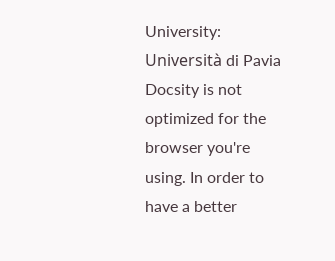University: Università di Pavia
Docsity is not optimized for the browser you're using. In order to have a better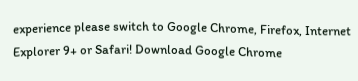experience please switch to Google Chrome, Firefox, Internet Explorer 9+ or Safari! Download Google Chrome